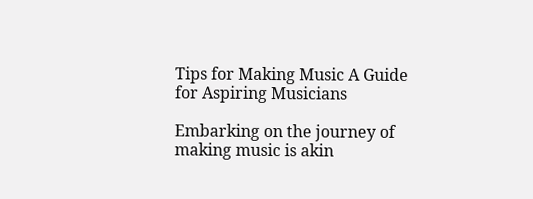Tips for Making Music A Guide for Aspiring Musicians

Embarking on the journey of making music is akin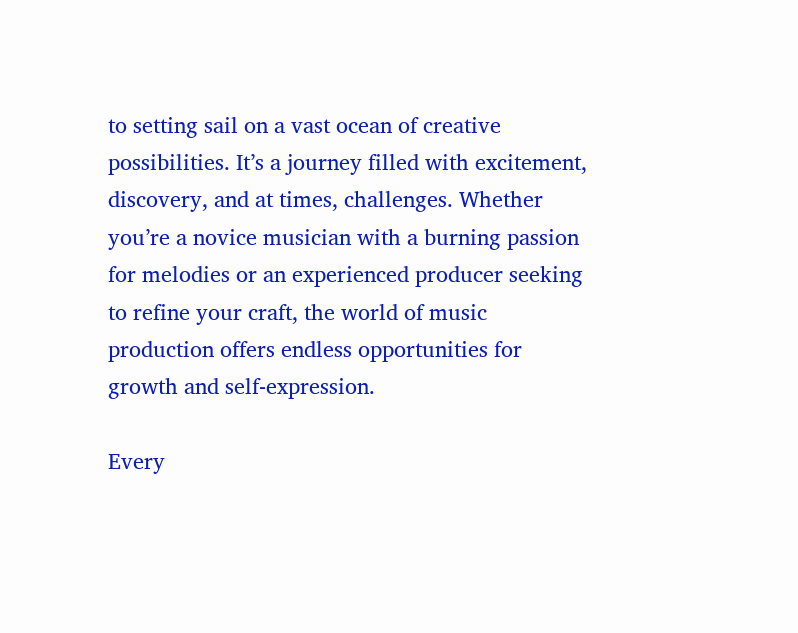to setting sail on a vast ocean of creative possibilities. It’s a journey filled with excitement, discovery, and at times, challenges. Whether you’re a novice musician with a burning passion for melodies or an experienced producer seeking to refine your craft, the world of music production offers endless opportunities for growth and self-expression.

Every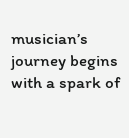musician’s journey begins with a spark of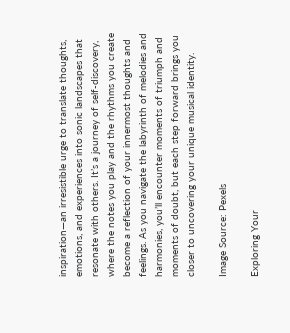inspiration—an irresistible urge to translate thoughts, emotions, and experiences into sonic landscapes that resonate with others. It’s a journey of self-discovery, where the notes you play and the rhythms you create become a reflection of your innermost thoughts and feelings. As you navigate the labyrinth of melodies and harmonies, you’ll encounter moments of triumph and moments of doubt, but each step forward brings you closer to uncovering your unique musical identity.

Image Source: Pexels

Exploring Your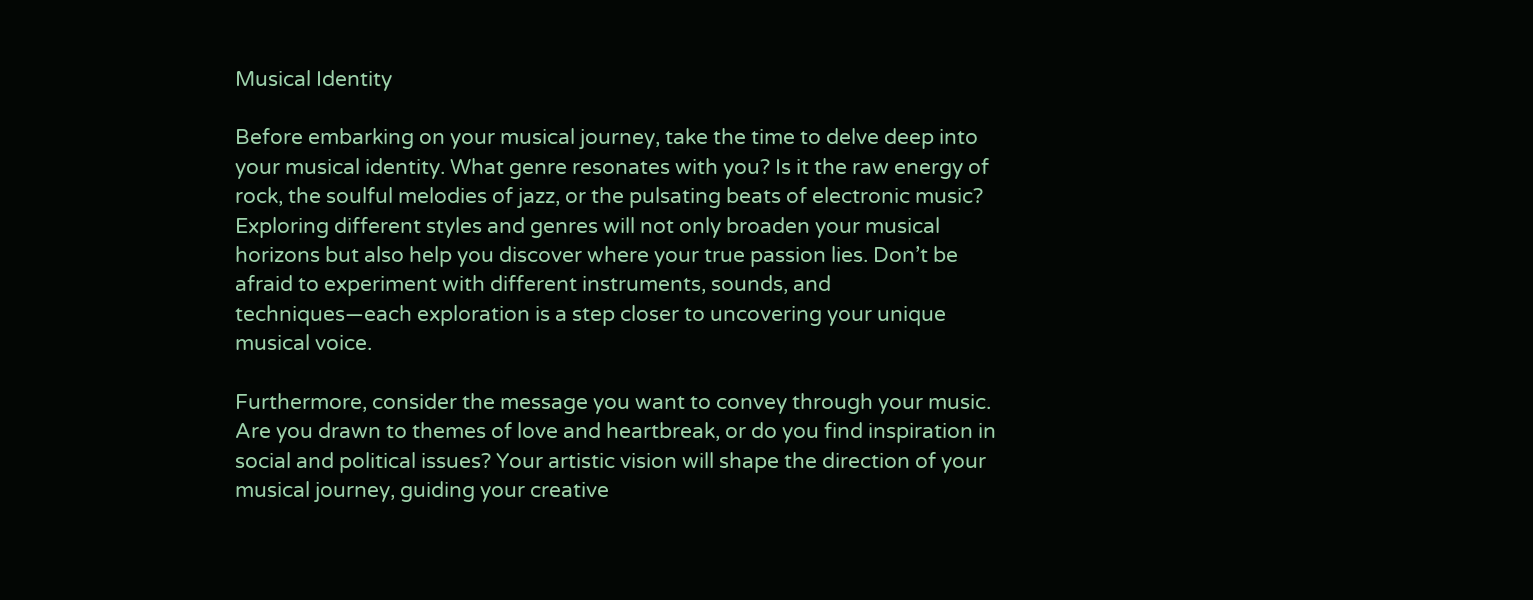Musical Identity

Before embarking on your musical journey, take the time to delve deep into your musical identity. What genre resonates with you? Is it the raw energy of rock, the soulful melodies of jazz, or the pulsating beats of electronic music? Exploring different styles and genres will not only broaden your musical horizons but also help you discover where your true passion lies. Don’t be afraid to experiment with different instruments, sounds, and techniques—each exploration is a step closer to uncovering your unique musical voice.

Furthermore, consider the message you want to convey through your music. Are you drawn to themes of love and heartbreak, or do you find inspiration in social and political issues? Your artistic vision will shape the direction of your musical journey, guiding your creative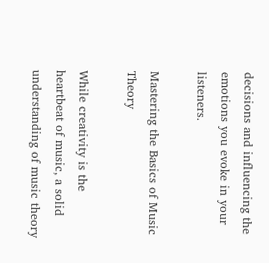decisions and influencing the emotions you evoke in your listeners.

Mastering the Basics of Music Theory

While creativity is the heartbeat of music, a solid understanding of music theory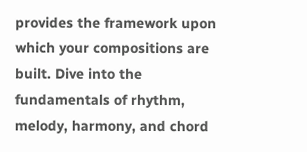provides the framework upon which your compositions are built. Dive into the fundamentals of rhythm, melody, harmony, and chord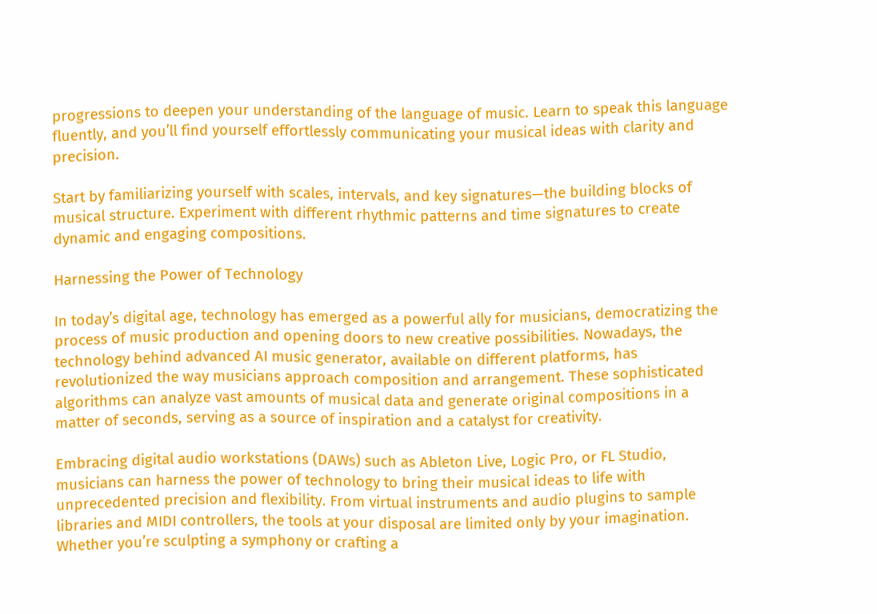progressions to deepen your understanding of the language of music. Learn to speak this language fluently, and you’ll find yourself effortlessly communicating your musical ideas with clarity and precision.

Start by familiarizing yourself with scales, intervals, and key signatures—the building blocks of musical structure. Experiment with different rhythmic patterns and time signatures to create dynamic and engaging compositions.

Harnessing the Power of Technology

In today’s digital age, technology has emerged as a powerful ally for musicians, democratizing the process of music production and opening doors to new creative possibilities. Nowadays, the technology behind advanced AI music generator, available on different platforms, has revolutionized the way musicians approach composition and arrangement. These sophisticated algorithms can analyze vast amounts of musical data and generate original compositions in a matter of seconds, serving as a source of inspiration and a catalyst for creativity.

Embracing digital audio workstations (DAWs) such as Ableton Live, Logic Pro, or FL Studio, musicians can harness the power of technology to bring their musical ideas to life with unprecedented precision and flexibility. From virtual instruments and audio plugins to sample libraries and MIDI controllers, the tools at your disposal are limited only by your imagination. Whether you’re sculpting a symphony or crafting a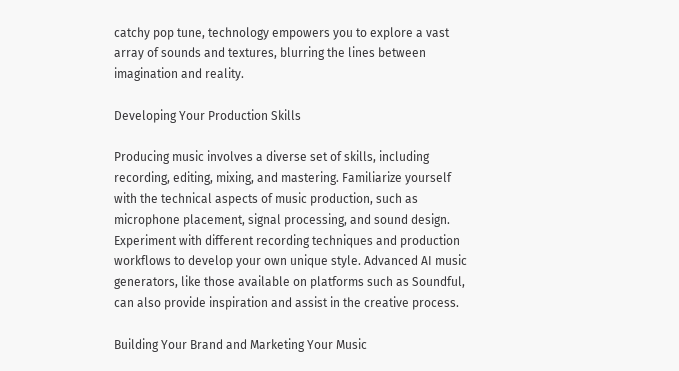catchy pop tune, technology empowers you to explore a vast array of sounds and textures, blurring the lines between imagination and reality.

Developing Your Production Skills

Producing music involves a diverse set of skills, including recording, editing, mixing, and mastering. Familiarize yourself with the technical aspects of music production, such as microphone placement, signal processing, and sound design. Experiment with different recording techniques and production workflows to develop your own unique style. Advanced AI music generators, like those available on platforms such as Soundful, can also provide inspiration and assist in the creative process.

Building Your Brand and Marketing Your Music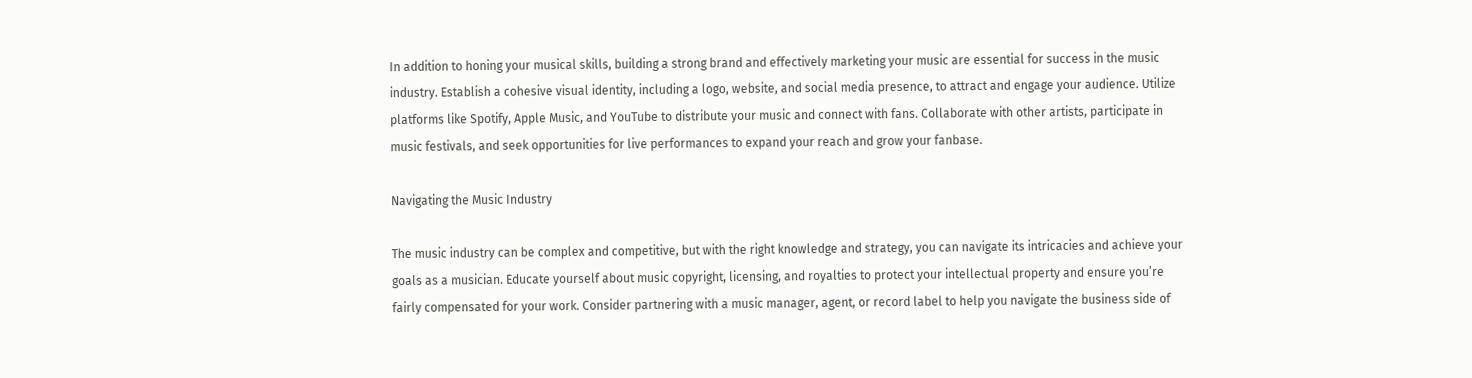In addition to honing your musical skills, building a strong brand and effectively marketing your music are essential for success in the music industry. Establish a cohesive visual identity, including a logo, website, and social media presence, to attract and engage your audience. Utilize platforms like Spotify, Apple Music, and YouTube to distribute your music and connect with fans. Collaborate with other artists, participate in music festivals, and seek opportunities for live performances to expand your reach and grow your fanbase.

Navigating the Music Industry

The music industry can be complex and competitive, but with the right knowledge and strategy, you can navigate its intricacies and achieve your goals as a musician. Educate yourself about music copyright, licensing, and royalties to protect your intellectual property and ensure you’re fairly compensated for your work. Consider partnering with a music manager, agent, or record label to help you navigate the business side of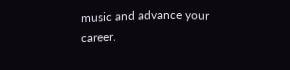music and advance your career.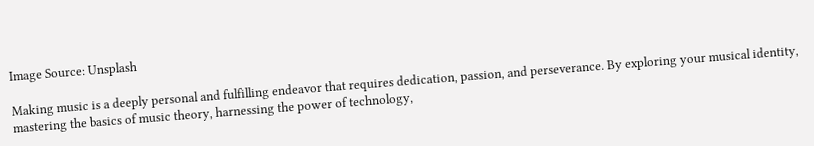Image Source: Unsplash

Making music is a deeply personal and fulfilling endeavor that requires dedication, passion, and perseverance. By exploring your musical identity, mastering the basics of music theory, harnessing the power of technology,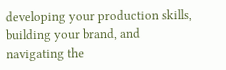developing your production skills, building your brand, and navigating the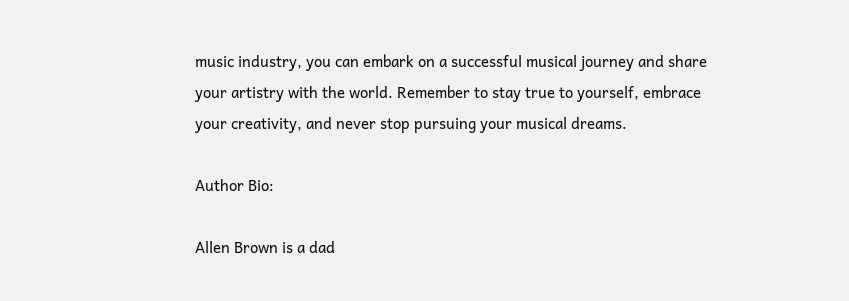music industry, you can embark on a successful musical journey and share your artistry with the world. Remember to stay true to yourself, embrace your creativity, and never stop pursuing your musical dreams.

Author Bio:

Allen Brown is a dad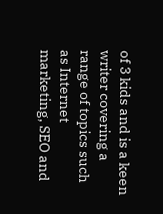of 3 kids and is a keen writer covering a range of topics such as Internet marketing, SEO and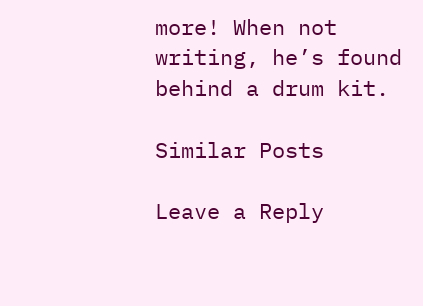more! When not writing, he’s found behind a drum kit.

Similar Posts

Leave a Reply